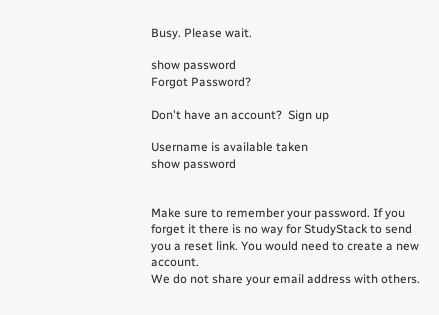Busy. Please wait.

show password
Forgot Password?

Don't have an account?  Sign up

Username is available taken
show password


Make sure to remember your password. If you forget it there is no way for StudyStack to send you a reset link. You would need to create a new account.
We do not share your email address with others.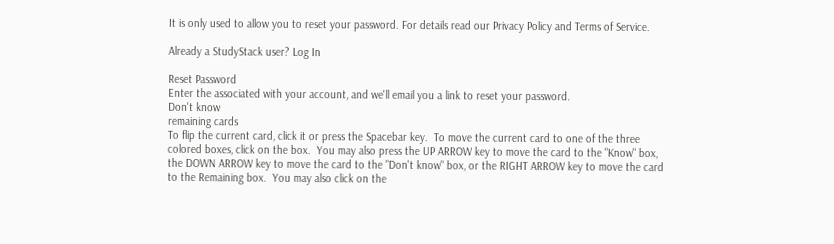It is only used to allow you to reset your password. For details read our Privacy Policy and Terms of Service.

Already a StudyStack user? Log In

Reset Password
Enter the associated with your account, and we'll email you a link to reset your password.
Don't know
remaining cards
To flip the current card, click it or press the Spacebar key.  To move the current card to one of the three colored boxes, click on the box.  You may also press the UP ARROW key to move the card to the "Know" box, the DOWN ARROW key to move the card to the "Don't know" box, or the RIGHT ARROW key to move the card to the Remaining box.  You may also click on the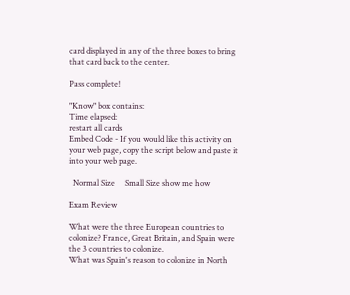card displayed in any of the three boxes to bring that card back to the center.

Pass complete!

"Know" box contains:
Time elapsed:
restart all cards
Embed Code - If you would like this activity on your web page, copy the script below and paste it into your web page.

  Normal Size     Small Size show me how

Exam Review

What were the three European countries to colonize? France, Great Britain, and Spain were the 3 countries to colonize.
What was Spain's reason to colonize in North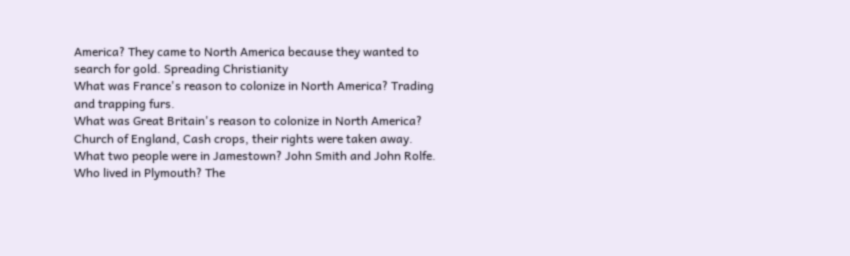America? They came to North America because they wanted to search for gold. Spreading Christianity
What was France's reason to colonize in North America? Trading and trapping furs.
What was Great Britain's reason to colonize in North America? Church of England, Cash crops, their rights were taken away.
What two people were in Jamestown? John Smith and John Rolfe.
Who lived in Plymouth? The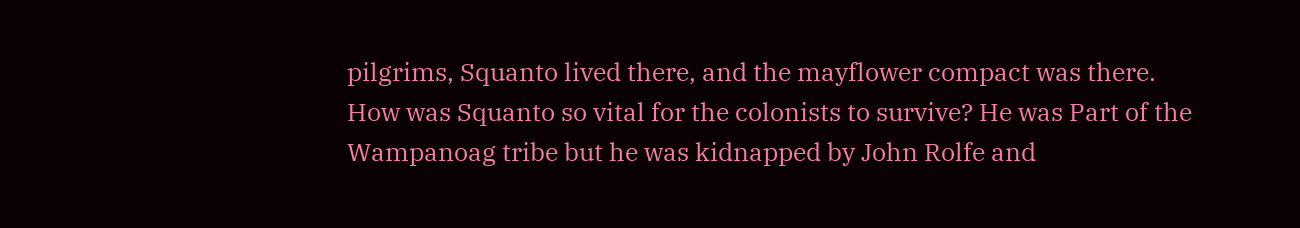pilgrims, Squanto lived there, and the mayflower compact was there.
How was Squanto so vital for the colonists to survive? He was Part of the Wampanoag tribe but he was kidnapped by John Rolfe and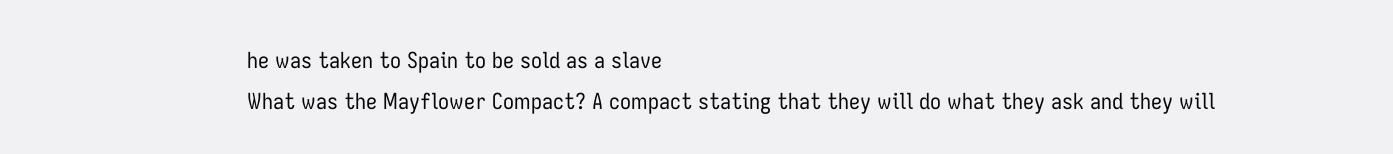he was taken to Spain to be sold as a slave
What was the Mayflower Compact? A compact stating that they will do what they ask and they will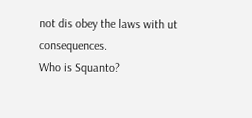not dis obey the laws with ut consequences.
Who is Squanto?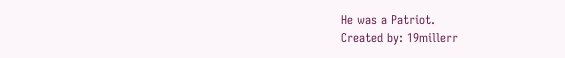He was a Patriot.
Created by: 19millerr